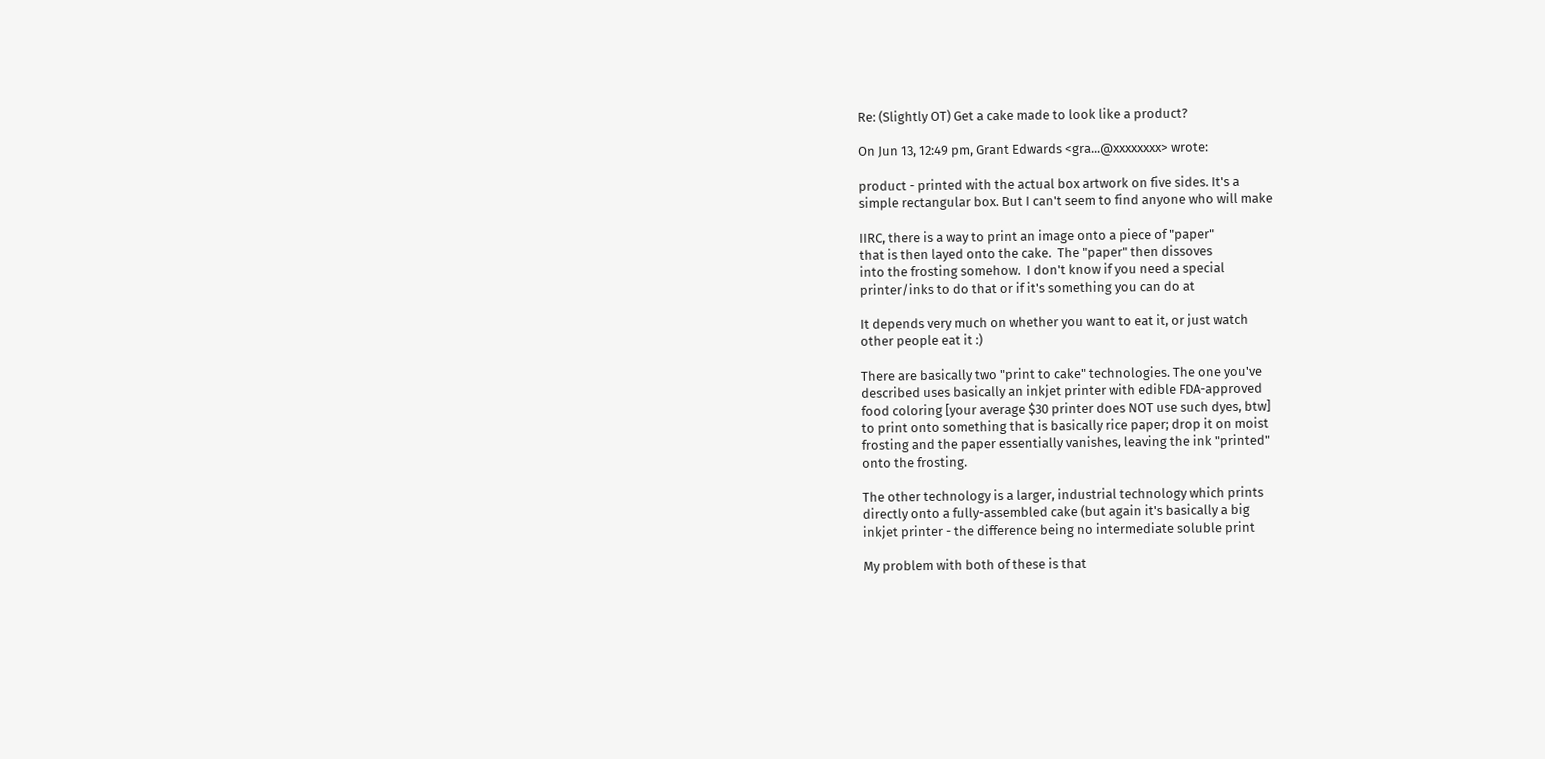Re: (Slightly OT) Get a cake made to look like a product?

On Jun 13, 12:49 pm, Grant Edwards <gra...@xxxxxxxx> wrote:

product - printed with the actual box artwork on five sides. It's a
simple rectangular box. But I can't seem to find anyone who will make

IIRC, there is a way to print an image onto a piece of "paper"
that is then layed onto the cake.  The "paper" then dissoves
into the frosting somehow.  I don't know if you need a special
printer/inks to do that or if it's something you can do at

It depends very much on whether you want to eat it, or just watch
other people eat it :)

There are basically two "print to cake" technologies. The one you've
described uses basically an inkjet printer with edible FDA-approved
food coloring [your average $30 printer does NOT use such dyes, btw]
to print onto something that is basically rice paper; drop it on moist
frosting and the paper essentially vanishes, leaving the ink "printed"
onto the frosting.

The other technology is a larger, industrial technology which prints
directly onto a fully-assembled cake (but again it's basically a big
inkjet printer - the difference being no intermediate soluble print

My problem with both of these is that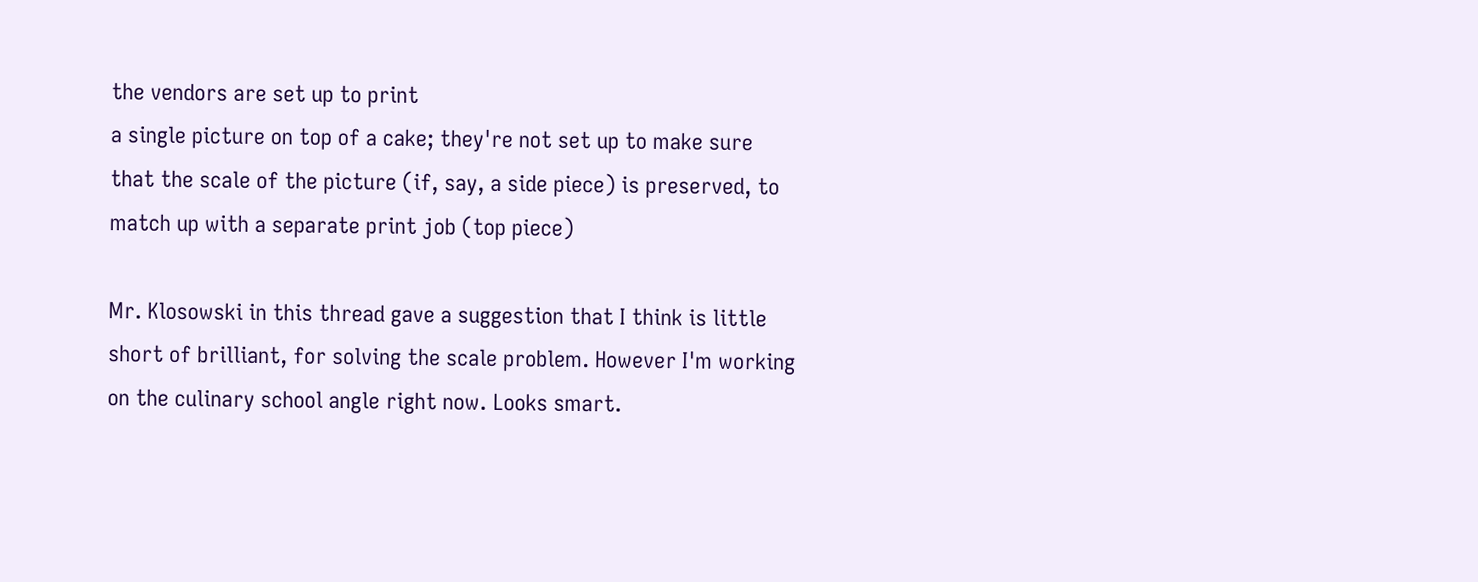the vendors are set up to print
a single picture on top of a cake; they're not set up to make sure
that the scale of the picture (if, say, a side piece) is preserved, to
match up with a separate print job (top piece)

Mr. Klosowski in this thread gave a suggestion that I think is little
short of brilliant, for solving the scale problem. However I'm working
on the culinary school angle right now. Looks smart.